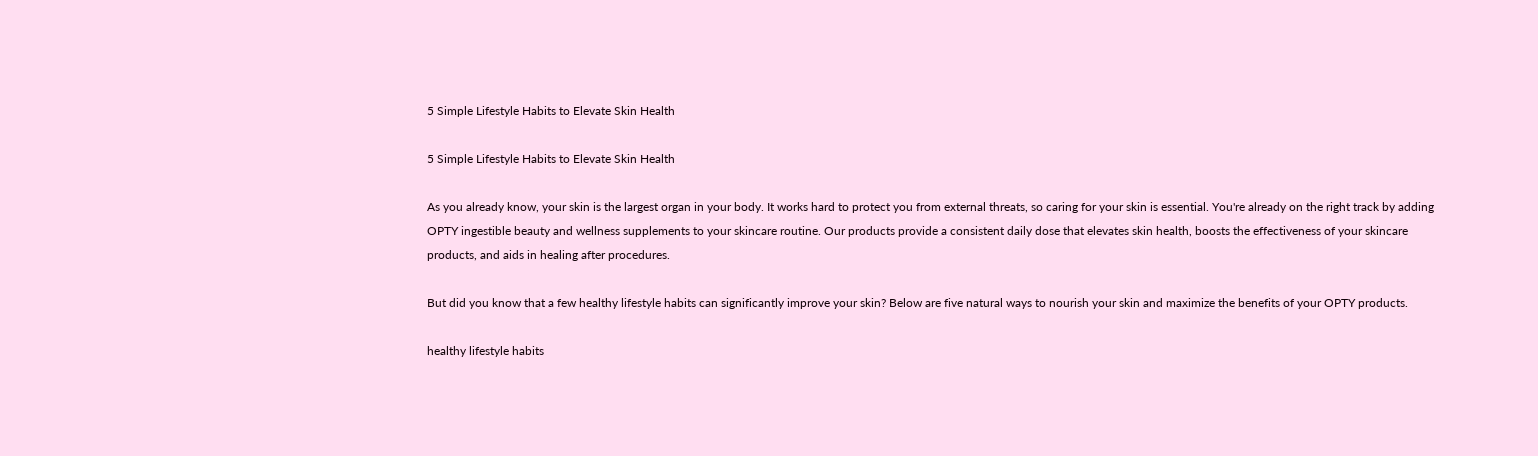5 Simple Lifestyle Habits to Elevate Skin Health

5 Simple Lifestyle Habits to Elevate Skin Health

As you already know, your skin is the largest organ in your body. It works hard to protect you from external threats, so caring for your skin is essential. You're already on the right track by adding OPTY ingestible beauty and wellness supplements to your skincare routine. Our products provide a consistent daily dose that elevates skin health, boosts the effectiveness of your skincare products, and aids in healing after procedures.

But did you know that a few healthy lifestyle habits can significantly improve your skin? Below are five natural ways to nourish your skin and maximize the benefits of your OPTY products.

healthy lifestyle habits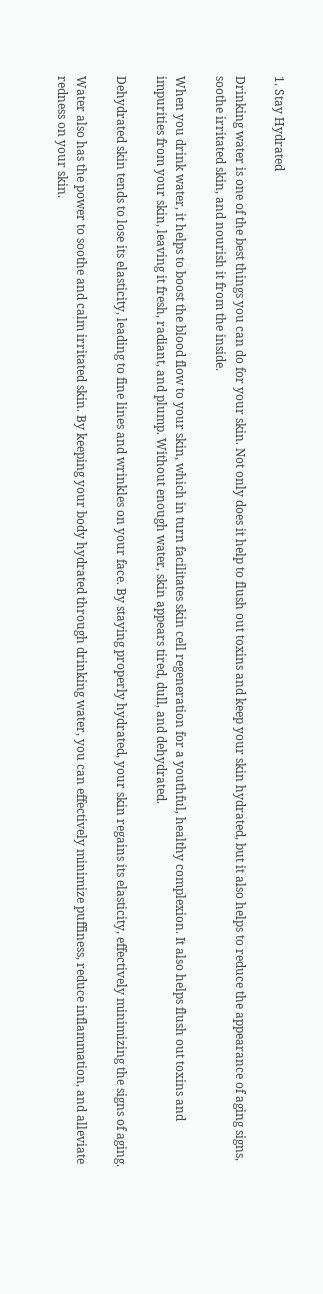1. Stay Hydrated

Drinking water is one of the best things you can do for your skin. Not only does it help to flush out toxins and keep your skin hydrated, but it also helps to reduce the appearance of aging signs, soothe irritated skin, and nourish it from the inside.

When you drink water, it helps to boost the blood flow to your skin, which in turn facilitates skin cell regeneration for a youthful, healthy complexion. It also helps flush out toxins and impurities from your skin, leaving it fresh, radiant, and plump. Without enough water, skin appears tired, dull, and dehydrated.

Dehydrated skin tends to lose its elasticity, leading to fine lines and wrinkles on your face. By staying properly hydrated, your skin regains its elasticity, effectively minimizing the signs of aging.

Water also has the power to soothe and calm irritated skin. By keeping your body hydrated through drinking water, you can effectively minimize puffiness, reduce inflammation, and alleviate redness on your skin.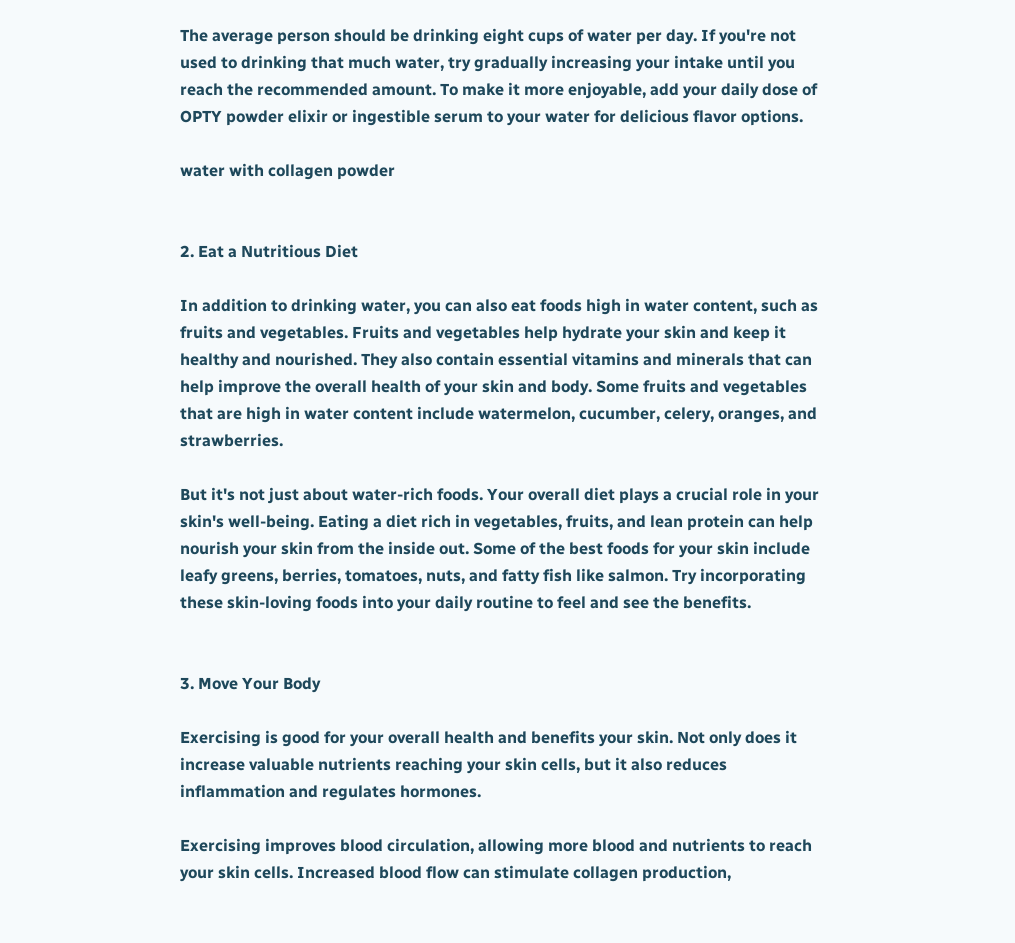The average person should be drinking eight cups of water per day. If you're not used to drinking that much water, try gradually increasing your intake until you reach the recommended amount. To make it more enjoyable, add your daily dose of OPTY powder elixir or ingestible serum to your water for delicious flavor options.

water with collagen powder


2. Eat a Nutritious Diet

In addition to drinking water, you can also eat foods high in water content, such as fruits and vegetables. Fruits and vegetables help hydrate your skin and keep it healthy and nourished. They also contain essential vitamins and minerals that can help improve the overall health of your skin and body. Some fruits and vegetables that are high in water content include watermelon, cucumber, celery, oranges, and strawberries.

But it's not just about water-rich foods. Your overall diet plays a crucial role in your skin's well-being. Eating a diet rich in vegetables, fruits, and lean protein can help nourish your skin from the inside out. Some of the best foods for your skin include leafy greens, berries, tomatoes, nuts, and fatty fish like salmon. Try incorporating these skin-loving foods into your daily routine to feel and see the benefits.


3. Move Your Body

Exercising is good for your overall health and benefits your skin. Not only does it increase valuable nutrients reaching your skin cells, but it also reduces inflammation and regulates hormones.

Exercising improves blood circulation, allowing more blood and nutrients to reach your skin cells. Increased blood flow can stimulate collagen production,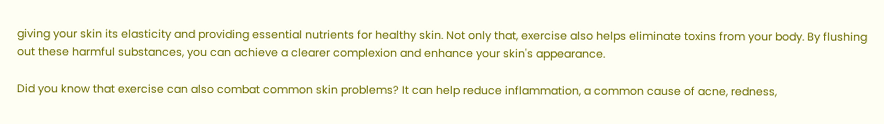giving your skin its elasticity and providing essential nutrients for healthy skin. Not only that, exercise also helps eliminate toxins from your body. By flushing out these harmful substances, you can achieve a clearer complexion and enhance your skin's appearance.

Did you know that exercise can also combat common skin problems? It can help reduce inflammation, a common cause of acne, redness,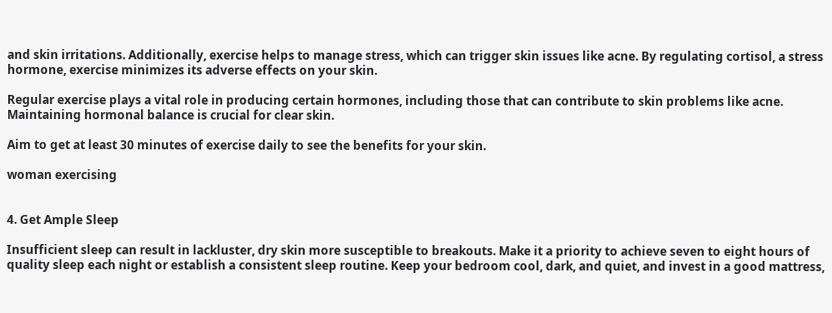and skin irritations. Additionally, exercise helps to manage stress, which can trigger skin issues like acne. By regulating cortisol, a stress hormone, exercise minimizes its adverse effects on your skin.

Regular exercise plays a vital role in producing certain hormones, including those that can contribute to skin problems like acne. Maintaining hormonal balance is crucial for clear skin.

Aim to get at least 30 minutes of exercise daily to see the benefits for your skin.

woman exercising


4. Get Ample Sleep

Insufficient sleep can result in lackluster, dry skin more susceptible to breakouts. Make it a priority to achieve seven to eight hours of quality sleep each night or establish a consistent sleep routine. Keep your bedroom cool, dark, and quiet, and invest in a good mattress,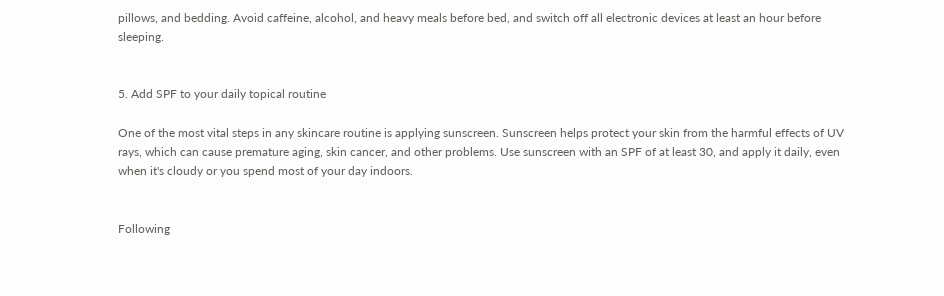pillows, and bedding. Avoid caffeine, alcohol, and heavy meals before bed, and switch off all electronic devices at least an hour before sleeping.


5. Add SPF to your daily topical routine

One of the most vital steps in any skincare routine is applying sunscreen. Sunscreen helps protect your skin from the harmful effects of UV rays, which can cause premature aging, skin cancer, and other problems. Use sunscreen with an SPF of at least 30, and apply it daily, even when it's cloudy or you spend most of your day indoors.


Following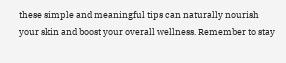these simple and meaningful tips can naturally nourish your skin and boost your overall wellness. Remember to stay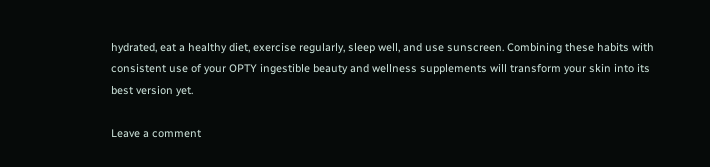hydrated, eat a healthy diet, exercise regularly, sleep well, and use sunscreen. Combining these habits with consistent use of your OPTY ingestible beauty and wellness supplements will transform your skin into its best version yet.

Leave a comment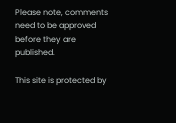Please note, comments need to be approved before they are published.

This site is protected by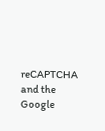reCAPTCHA and the Google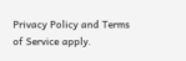Privacy Policy and Terms of Service apply.